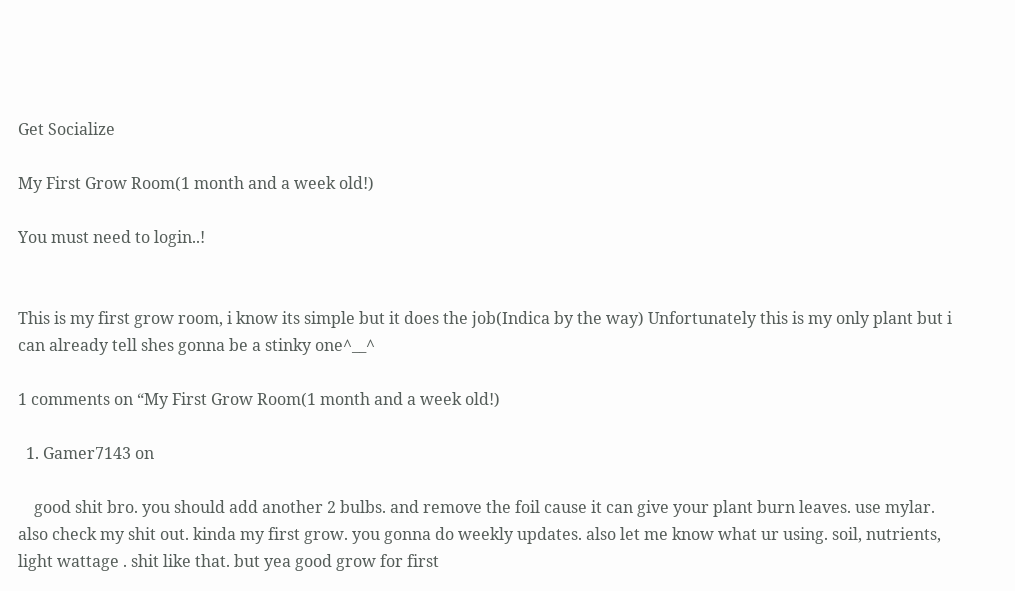Get Socialize

My First Grow Room(1 month and a week old!)

You must need to login..!


This is my first grow room, i know its simple but it does the job(Indica by the way) Unfortunately this is my only plant but i can already tell shes gonna be a stinky one^__^

1 comments on “My First Grow Room(1 month and a week old!)

  1. Gamer7143 on

    good shit bro. you should add another 2 bulbs. and remove the foil cause it can give your plant burn leaves. use mylar. also check my shit out. kinda my first grow. you gonna do weekly updates. also let me know what ur using. soil, nutrients, light wattage . shit like that. but yea good grow for first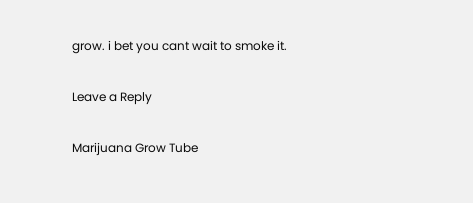grow. i bet you cant wait to smoke it.

Leave a Reply

Marijuana Grow Tube